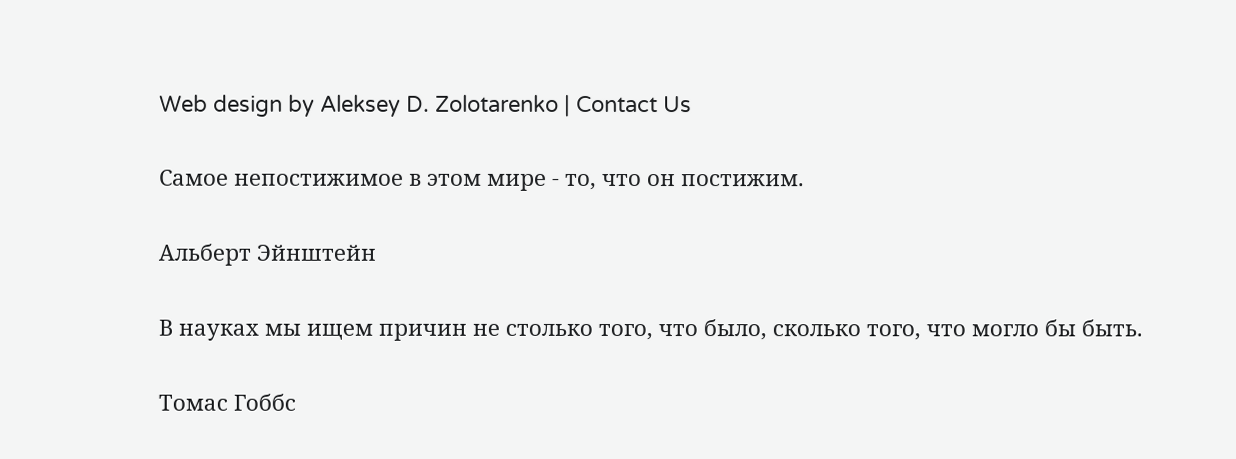Web design by Aleksey D. Zolotarenko | Contact Us

Самое непостижимое в этом мире - то, что он постижим.

Альберт Эйнштейн

В науках мы ищем причин не столько того, что было, сколько того, что могло бы быть.

Томас Гоббс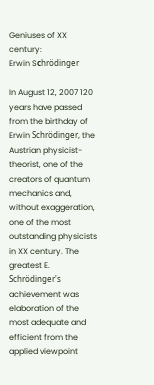Geniuses of XX century:
Erwin Sсhrödinger

In August 12, 2007 120 years have passed from the birthday of Erwin Schrödinger, the Austrian physicist-theorist, one of the creators of quantum mechanics and, without exaggeration, one of the most outstanding physicists in XX century. The greatest E. Schrödinger's achievement was elaboration of the most adequate and efficient from the applied viewpoint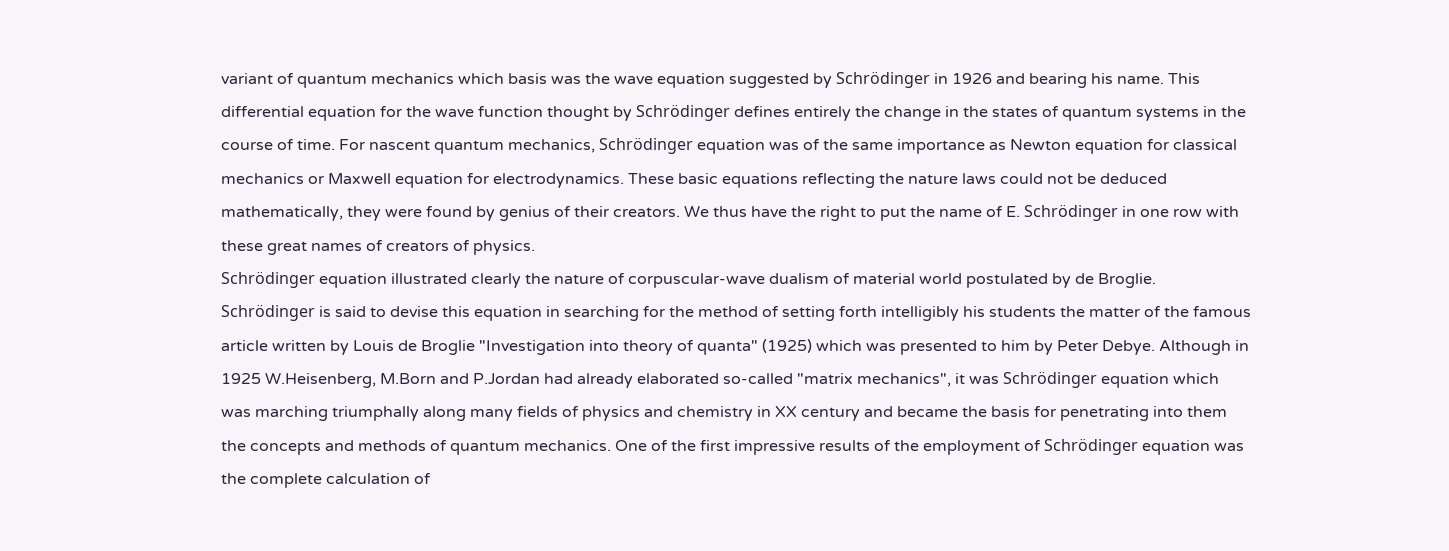variant of quantum mechanics which basis was the wave equation suggested by Schrödinger in 1926 and bearing his name. This differential equation for the wave function thought by Schrödinger defines entirely the change in the states of quantum systems in the course of time. For nascent quantum mechanics, Schrödinger equation was of the same importance as Newton equation for classical mechanics or Maxwell equation for electrodynamics. These basic equations reflecting the nature laws could not be deduced mathematically, they were found by genius of their creators. We thus have the right to put the name of E. Schrödinger in one row with these great names of creators of physics.
Schrödinger equation illustrated clearly the nature of corpuscular-wave dualism of material world postulated by de Broglie. Schrödinger is said to devise this equation in searching for the method of setting forth intelligibly his students the matter of the famous article written by Louis de Broglie "Investigation into theory of quanta" (1925) which was presented to him by Peter Debye. Although in 1925 W.Heisenberg, M.Born and P.Jordan had already elaborated so-called "matrix mechanics", it was Schrödinger equation which was marching triumphally along many fields of physics and chemistry in XX century and became the basis for penetrating into them the concepts and methods of quantum mechanics. One of the first impressive results of the employment of Schrödinger equation was the complete calculation of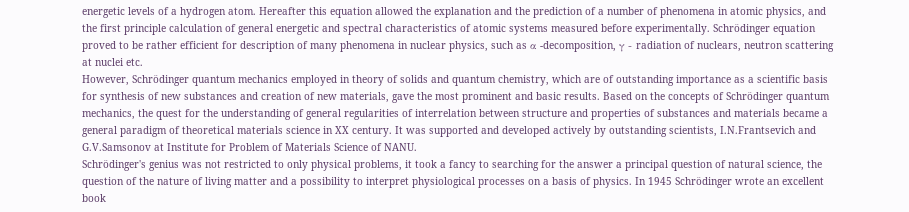energetic levels of a hydrogen atom. Hereafter this equation allowed the explanation and the prediction of a number of phenomena in atomic physics, and the first principle calculation of general energetic and spectral characteristics of atomic systems measured before experimentally. Schrödinger equation proved to be rather efficient for description of many phenomena in nuclear physics, such as α -decomposition, γ - radiation of nuclears, neutron scattering at nuclei etc.
However, Schrödinger quantum mechanics employed in theory of solids and quantum chemistry, which are of outstanding importance as a scientific basis for synthesis of new substances and creation of new materials, gave the most prominent and basic results. Based on the concepts of Schrödinger quantum mechanics, the quest for the understanding of general regularities of interrelation between structure and properties of substances and materials became a general paradigm of theoretical materials science in XX century. It was supported and developed actively by outstanding scientists, I.N.Frantsevich and G.V.Samsonov at Institute for Problem of Materials Science of NANU.
Schrödinger's genius was not restricted to only physical problems, it took a fancy to searching for the answer a principal question of natural science, the question of the nature of living matter and a possibility to interpret physiological processes on a basis of physics. In 1945 Schrödinger wrote an excellent book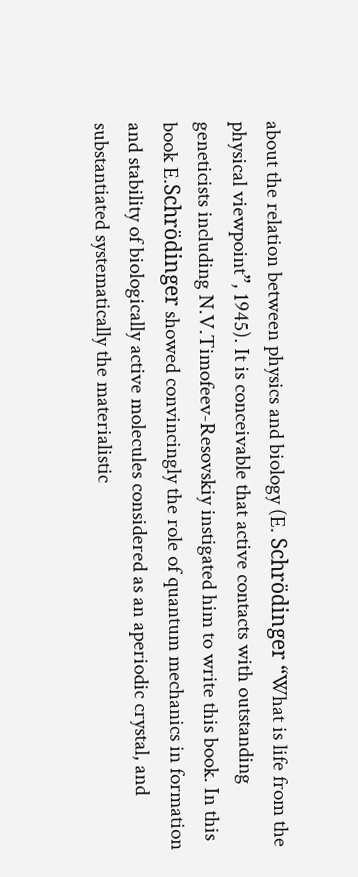about the relation between physics and biology (E. Schrödinger “What is life from the physical viewpoint”, 1945). It is conceivable that active contacts with outstanding geneticists including N.V.Timofeev-Resovskiy instigated him to write this book. In this book E.Schrödinger showed convincingly the role of quantum mechanics in formation and stability of biologically active molecules considered as an aperiodic crystal, and substantiated systematically the materialistic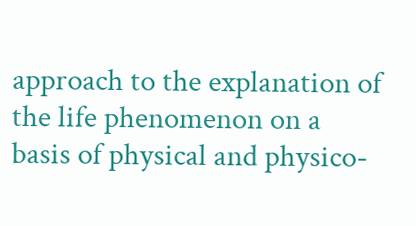approach to the explanation of the life phenomenon on a basis of physical and physico-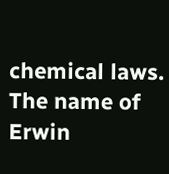chemical laws.
The name of Erwin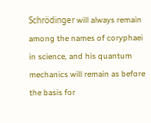Schrödinger will always remain among the names of coryphaei in science, and his quantum mechanics will remain as before the basis for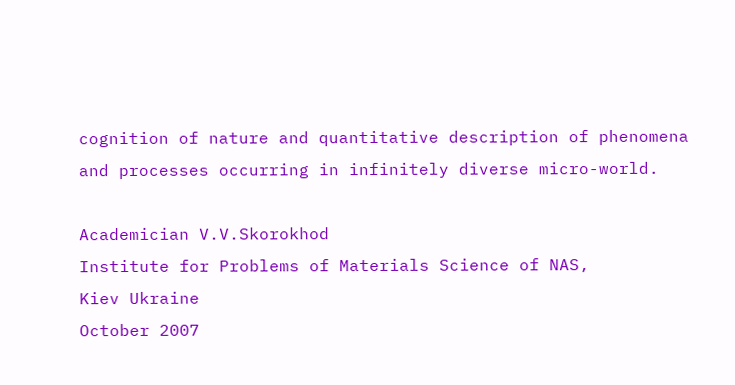cognition of nature and quantitative description of phenomena and processes occurring in infinitely diverse micro-world.

Academician V.V.Skorokhod
Institute for Problems of Materials Science of NAS,
Kiev Ukraine
October 2007